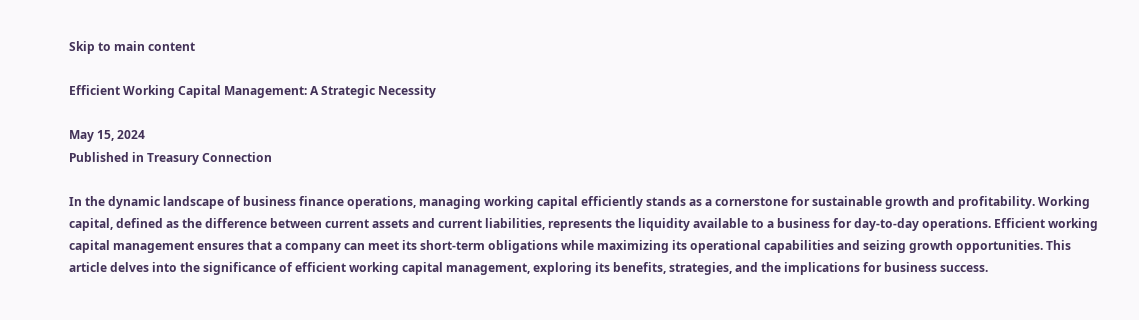Skip to main content

Efficient Working Capital Management: A Strategic Necessity

May 15, 2024
Published in Treasury Connection

In the dynamic landscape of business finance operations, managing working capital efficiently stands as a cornerstone for sustainable growth and profitability. Working capital, defined as the difference between current assets and current liabilities, represents the liquidity available to a business for day-to-day operations. Efficient working capital management ensures that a company can meet its short-term obligations while maximizing its operational capabilities and seizing growth opportunities. This article delves into the significance of efficient working capital management, exploring its benefits, strategies, and the implications for business success.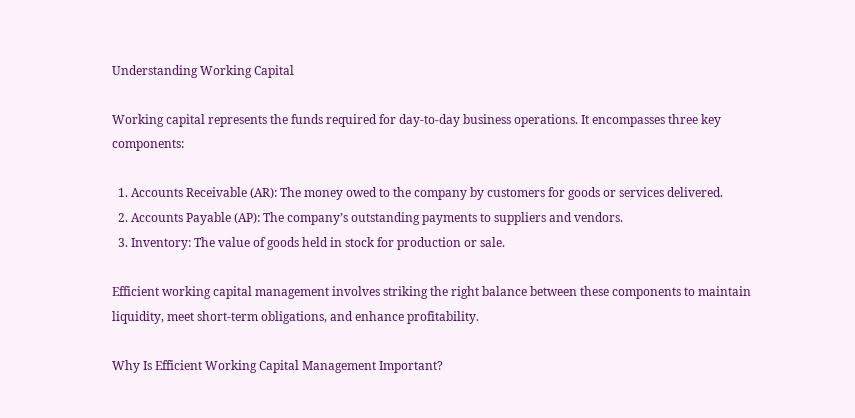Understanding Working Capital

Working capital represents the funds required for day-to-day business operations. It encompasses three key components:

  1. Accounts Receivable (AR): The money owed to the company by customers for goods or services delivered.
  2. Accounts Payable (AP): The company’s outstanding payments to suppliers and vendors.
  3. Inventory: The value of goods held in stock for production or sale.

Efficient working capital management involves striking the right balance between these components to maintain liquidity, meet short-term obligations, and enhance profitability.

Why Is Efficient Working Capital Management Important?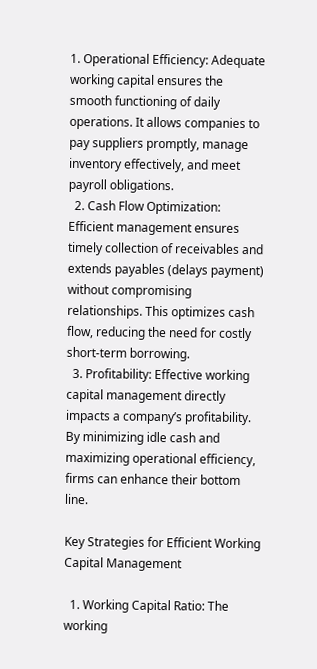1. Operational Efficiency: Adequate working capital ensures the smooth functioning of daily operations. It allows companies to pay suppliers promptly, manage inventory effectively, and meet payroll obligations.
  2. Cash Flow Optimization: Efficient management ensures timely collection of receivables and extends payables (delays payment) without compromising relationships. This optimizes cash flow, reducing the need for costly short-term borrowing.
  3. Profitability: Effective working capital management directly impacts a company’s profitability. By minimizing idle cash and maximizing operational efficiency, firms can enhance their bottom line.

Key Strategies for Efficient Working Capital Management

  1. Working Capital Ratio: The working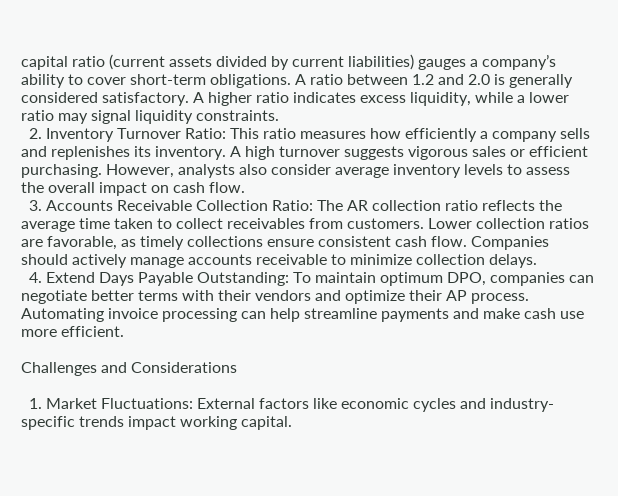capital ratio (current assets divided by current liabilities) gauges a company’s ability to cover short-term obligations. A ratio between 1.2 and 2.0 is generally considered satisfactory. A higher ratio indicates excess liquidity, while a lower ratio may signal liquidity constraints.
  2. Inventory Turnover Ratio: This ratio measures how efficiently a company sells and replenishes its inventory. A high turnover suggests vigorous sales or efficient purchasing. However, analysts also consider average inventory levels to assess the overall impact on cash flow.
  3. Accounts Receivable Collection Ratio: The AR collection ratio reflects the average time taken to collect receivables from customers. Lower collection ratios are favorable, as timely collections ensure consistent cash flow. Companies should actively manage accounts receivable to minimize collection delays.
  4. Extend Days Payable Outstanding: To maintain optimum DPO, companies can negotiate better terms with their vendors and optimize their AP process. Automating invoice processing can help streamline payments and make cash use more efficient.

Challenges and Considerations

  1. Market Fluctuations: External factors like economic cycles and industry-specific trends impact working capital.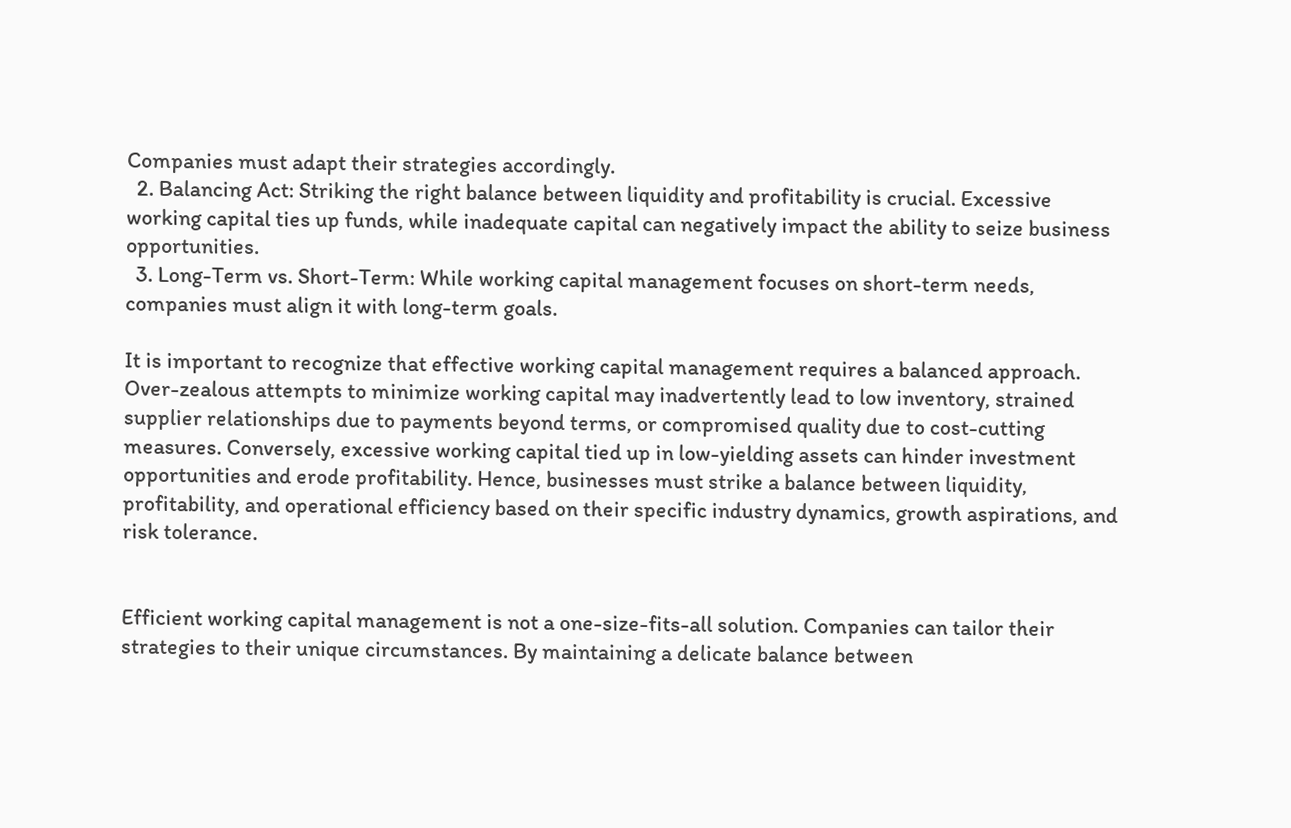Companies must adapt their strategies accordingly.
  2. Balancing Act: Striking the right balance between liquidity and profitability is crucial. Excessive working capital ties up funds, while inadequate capital can negatively impact the ability to seize business opportunities.
  3. Long-Term vs. Short-Term: While working capital management focuses on short-term needs, companies must align it with long-term goals.

It is important to recognize that effective working capital management requires a balanced approach. Over-zealous attempts to minimize working capital may inadvertently lead to low inventory, strained supplier relationships due to payments beyond terms, or compromised quality due to cost-cutting measures. Conversely, excessive working capital tied up in low-yielding assets can hinder investment opportunities and erode profitability. Hence, businesses must strike a balance between liquidity, profitability, and operational efficiency based on their specific industry dynamics, growth aspirations, and risk tolerance.


Efficient working capital management is not a one-size-fits-all solution. Companies can tailor their strategies to their unique circumstances. By maintaining a delicate balance between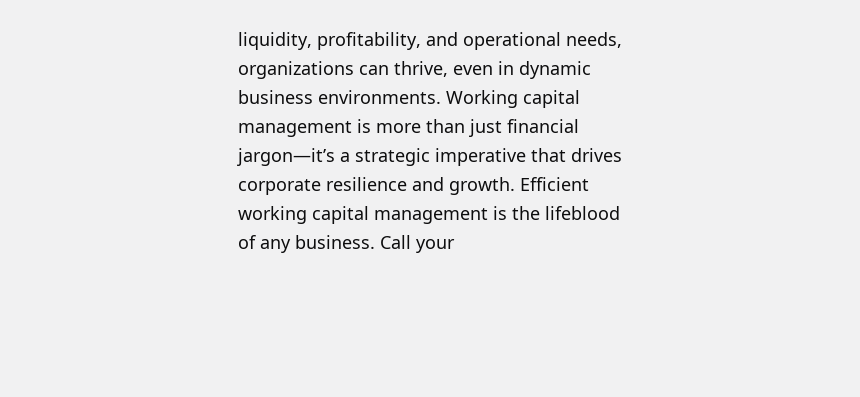liquidity, profitability, and operational needs, organizations can thrive, even in dynamic business environments. Working capital management is more than just financial jargon—it’s a strategic imperative that drives corporate resilience and growth. Efficient working capital management is the lifeblood of any business. Call your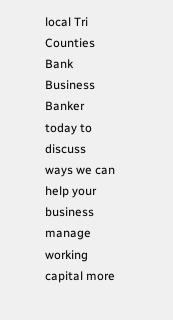local Tri Counties Bank Business Banker today to discuss ways we can help your business manage working capital more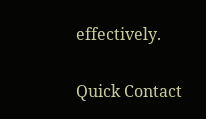effectively.

Quick Contact